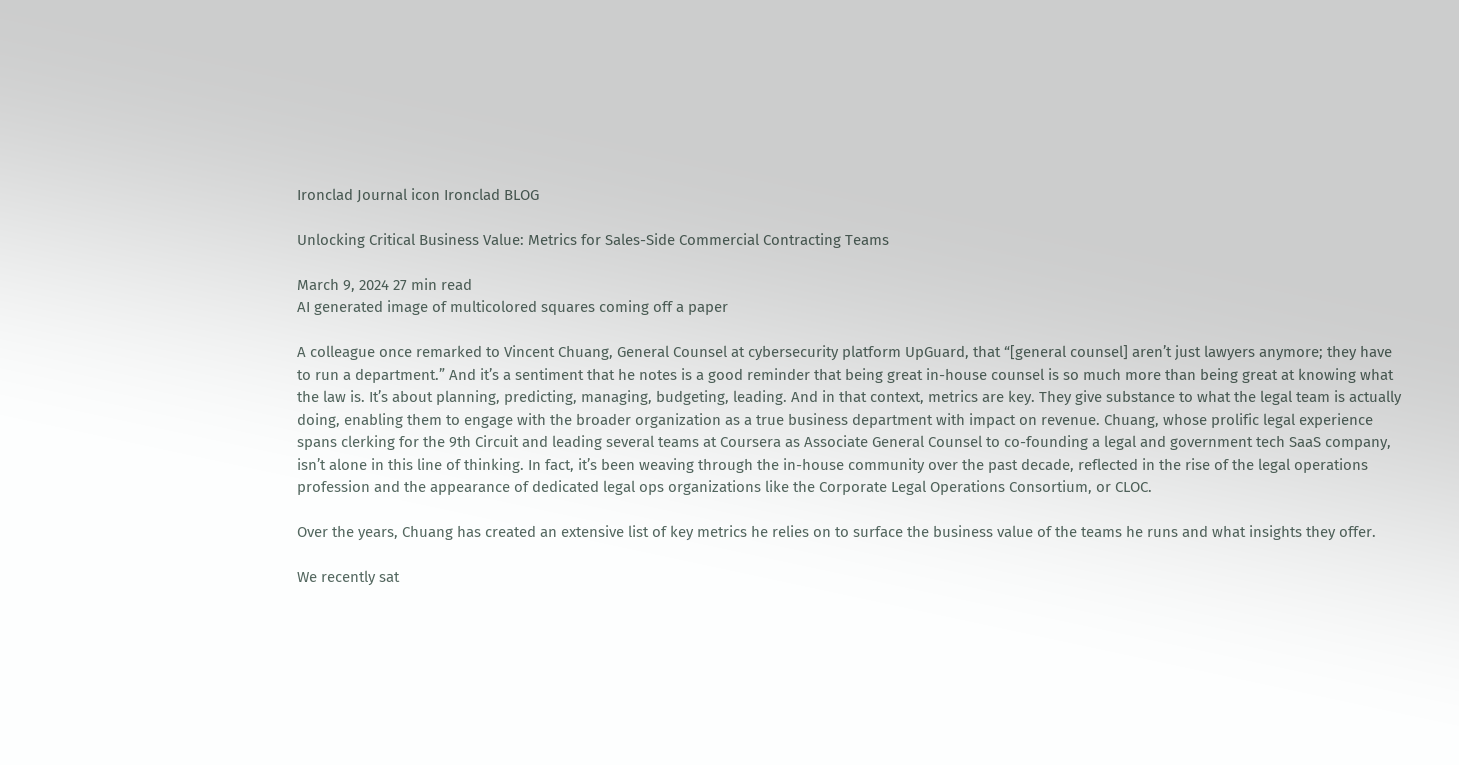Ironclad Journal icon Ironclad BLOG

Unlocking Critical Business Value: Metrics for Sales-Side Commercial Contracting Teams

March 9, 2024 27 min read
AI generated image of multicolored squares coming off a paper

A colleague once remarked to Vincent Chuang, General Counsel at cybersecurity platform UpGuard, that “[general counsel] aren’t just lawyers anymore; they have to run a department.” And it’s a sentiment that he notes is a good reminder that being great in-house counsel is so much more than being great at knowing what the law is. It’s about planning, predicting, managing, budgeting, leading. And in that context, metrics are key. They give substance to what the legal team is actually doing, enabling them to engage with the broader organization as a true business department with impact on revenue. Chuang, whose prolific legal experience spans clerking for the 9th Circuit and leading several teams at Coursera as Associate General Counsel to co-founding a legal and government tech SaaS company, isn’t alone in this line of thinking. In fact, it’s been weaving through the in-house community over the past decade, reflected in the rise of the legal operations profession and the appearance of dedicated legal ops organizations like the Corporate Legal Operations Consortium, or CLOC.

Over the years, Chuang has created an extensive list of key metrics he relies on to surface the business value of the teams he runs and what insights they offer.

We recently sat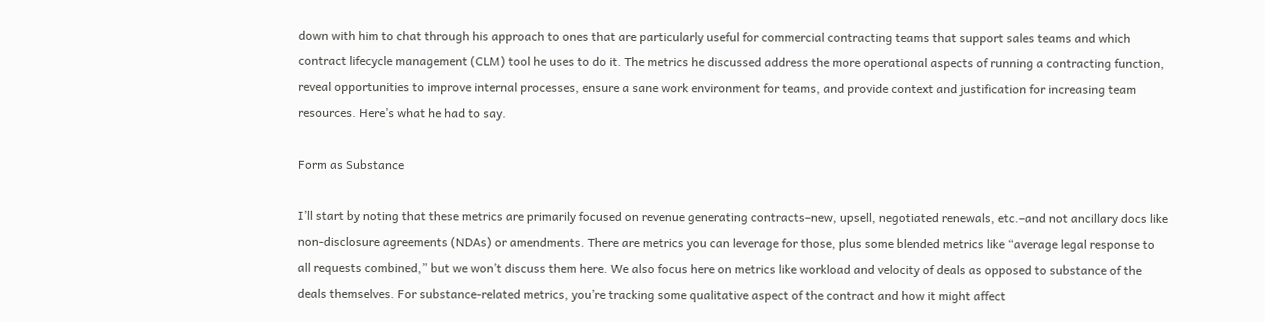down with him to chat through his approach to ones that are particularly useful for commercial contracting teams that support sales teams and which contract lifecycle management (CLM) tool he uses to do it. The metrics he discussed address the more operational aspects of running a contracting function, reveal opportunities to improve internal processes, ensure a sane work environment for teams, and provide context and justification for increasing team resources. Here’s what he had to say.

Form as Substance

I’ll start by noting that these metrics are primarily focused on revenue generating contracts–new, upsell, negotiated renewals, etc.–and not ancillary docs like non-disclosure agreements (NDAs) or amendments. There are metrics you can leverage for those, plus some blended metrics like “average legal response to all requests combined,” but we won’t discuss them here. We also focus here on metrics like workload and velocity of deals as opposed to substance of the deals themselves. For substance-related metrics, you’re tracking some qualitative aspect of the contract and how it might affect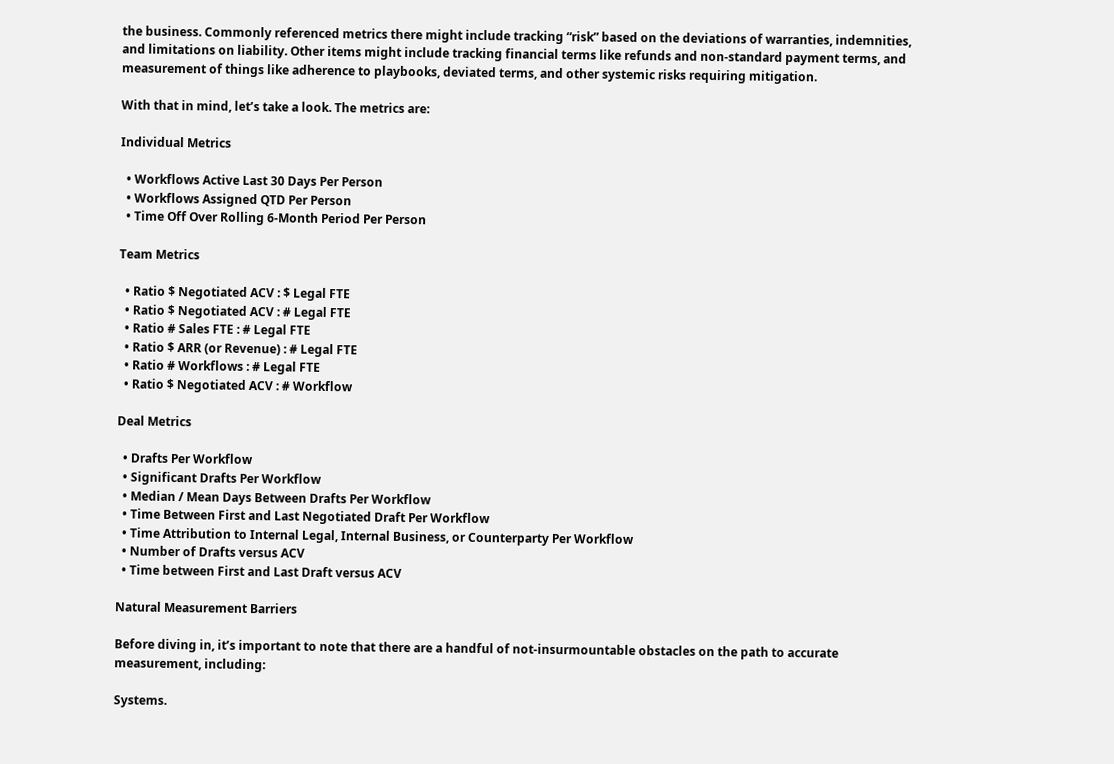the business. Commonly referenced metrics there might include tracking “risk” based on the deviations of warranties, indemnities, and limitations on liability. Other items might include tracking financial terms like refunds and non-standard payment terms, and measurement of things like adherence to playbooks, deviated terms, and other systemic risks requiring mitigation.

With that in mind, let’s take a look. The metrics are:

Individual Metrics

  • Workflows Active Last 30 Days Per Person
  • Workflows Assigned QTD Per Person
  • Time Off Over Rolling 6-Month Period Per Person

Team Metrics

  • Ratio $ Negotiated ACV : $ Legal FTE
  • Ratio $ Negotiated ACV : # Legal FTE
  • Ratio # Sales FTE : # Legal FTE
  • Ratio $ ARR (or Revenue) : # Legal FTE
  • Ratio # Workflows : # Legal FTE
  • Ratio $ Negotiated ACV : # Workflow

Deal Metrics

  • Drafts Per Workflow
  • Significant Drafts Per Workflow
  • Median / Mean Days Between Drafts Per Workflow
  • Time Between First and Last Negotiated Draft Per Workflow
  • Time Attribution to Internal Legal, Internal Business, or Counterparty Per Workflow
  • Number of Drafts versus ACV
  • Time between First and Last Draft versus ACV

Natural Measurement Barriers

Before diving in, it’s important to note that there are a handful of not-insurmountable obstacles on the path to accurate measurement, including:

Systems.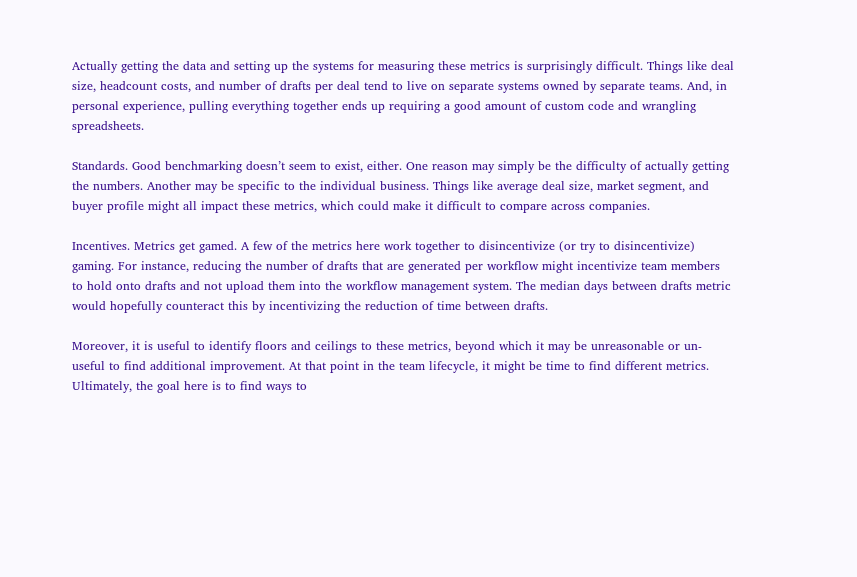Actually getting the data and setting up the systems for measuring these metrics is surprisingly difficult. Things like deal size, headcount costs, and number of drafts per deal tend to live on separate systems owned by separate teams. And, in personal experience, pulling everything together ends up requiring a good amount of custom code and wrangling spreadsheets.

Standards. Good benchmarking doesn’t seem to exist, either. One reason may simply be the difficulty of actually getting the numbers. Another may be specific to the individual business. Things like average deal size, market segment, and buyer profile might all impact these metrics, which could make it difficult to compare across companies.

Incentives. Metrics get gamed. A few of the metrics here work together to disincentivize (or try to disincentivize) gaming. For instance, reducing the number of drafts that are generated per workflow might incentivize team members to hold onto drafts and not upload them into the workflow management system. The median days between drafts metric would hopefully counteract this by incentivizing the reduction of time between drafts.

Moreover, it is useful to identify floors and ceilings to these metrics, beyond which it may be unreasonable or un-useful to find additional improvement. At that point in the team lifecycle, it might be time to find different metrics. Ultimately, the goal here is to find ways to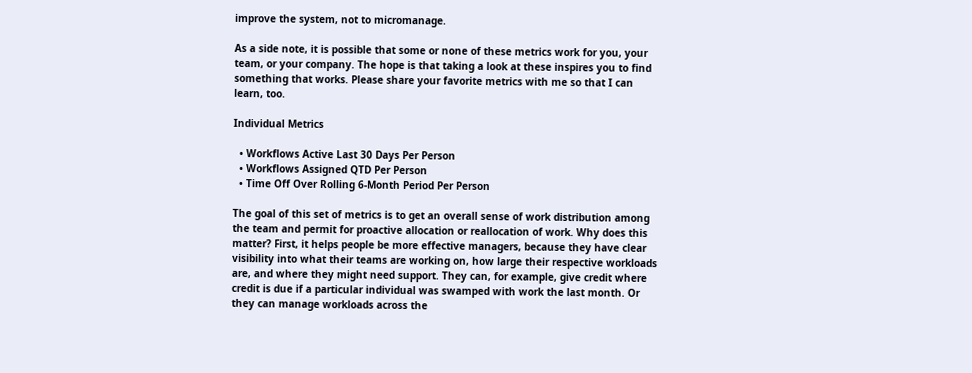improve the system, not to micromanage.

As a side note, it is possible that some or none of these metrics work for you, your team, or your company. The hope is that taking a look at these inspires you to find something that works. Please share your favorite metrics with me so that I can learn, too.

Individual Metrics

  • Workflows Active Last 30 Days Per Person
  • Workflows Assigned QTD Per Person
  • Time Off Over Rolling 6-Month Period Per Person

The goal of this set of metrics is to get an overall sense of work distribution among the team and permit for proactive allocation or reallocation of work. Why does this matter? First, it helps people be more effective managers, because they have clear visibility into what their teams are working on, how large their respective workloads are, and where they might need support. They can, for example, give credit where credit is due if a particular individual was swamped with work the last month. Or they can manage workloads across the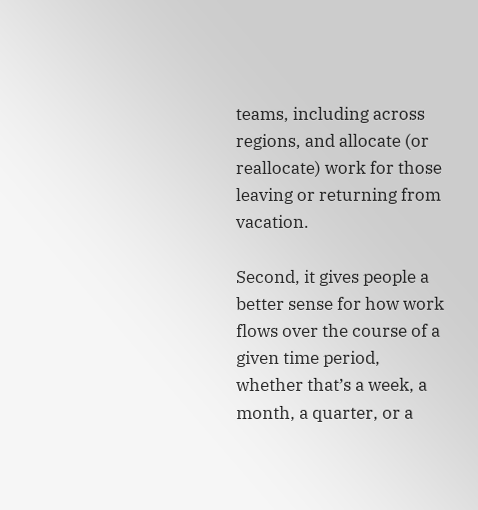teams, including across regions, and allocate (or reallocate) work for those leaving or returning from vacation.

Second, it gives people a better sense for how work flows over the course of a given time period, whether that’s a week, a month, a quarter, or a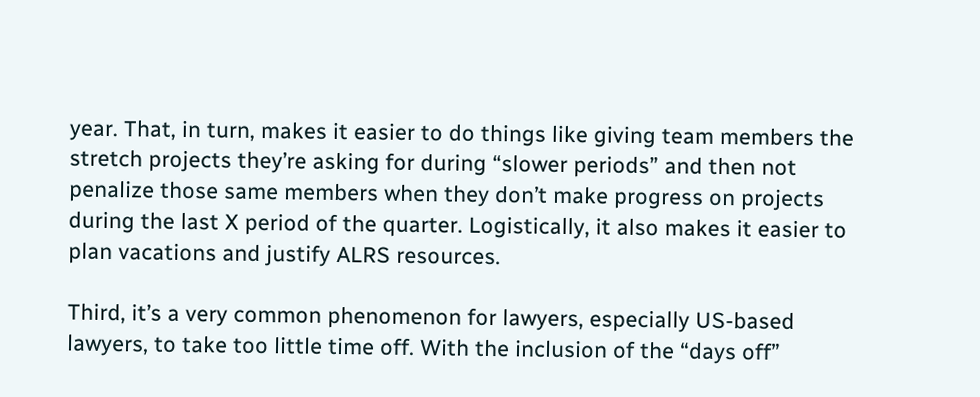year. That, in turn, makes it easier to do things like giving team members the stretch projects they’re asking for during “slower periods” and then not penalize those same members when they don’t make progress on projects during the last X period of the quarter. Logistically, it also makes it easier to plan vacations and justify ALRS resources.

Third, it’s a very common phenomenon for lawyers, especially US-based lawyers, to take too little time off. With the inclusion of the “days off”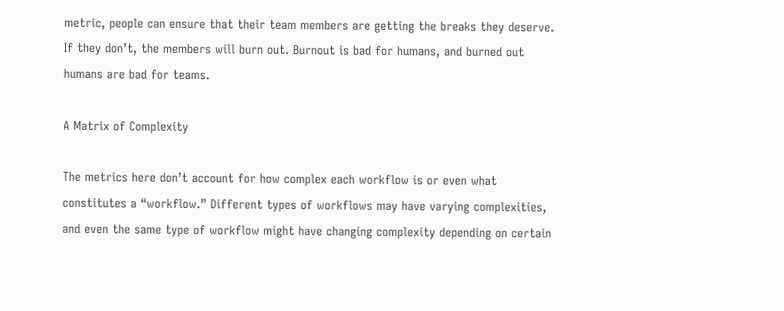metric, people can ensure that their team members are getting the breaks they deserve. If they don’t, the members will burn out. Burnout is bad for humans, and burned out humans are bad for teams.

A Matrix of Complexity

The metrics here don’t account for how complex each workflow is or even what constitutes a “workflow.” Different types of workflows may have varying complexities, and even the same type of workflow might have changing complexity depending on certain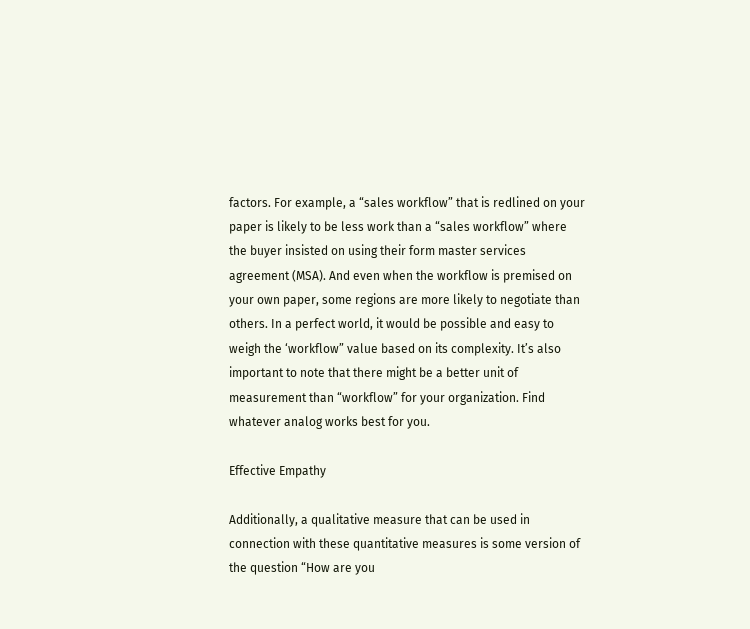factors. For example, a “sales workflow” that is redlined on your paper is likely to be less work than a “sales workflow” where the buyer insisted on using their form master services agreement (MSA). And even when the workflow is premised on your own paper, some regions are more likely to negotiate than others. In a perfect world, it would be possible and easy to weigh the ‘workflow” value based on its complexity. It’s also important to note that there might be a better unit of measurement than “workflow” for your organization. Find whatever analog works best for you.

Effective Empathy

Additionally, a qualitative measure that can be used in connection with these quantitative measures is some version of the question “How are you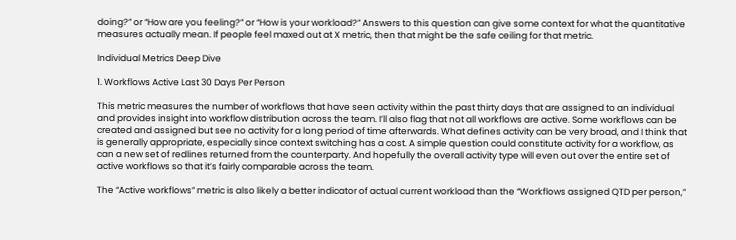doing?” or “How are you feeling?” or “How is your workload?” Answers to this question can give some context for what the quantitative measures actually mean. If people feel maxed out at X metric, then that might be the safe ceiling for that metric.

Individual Metrics Deep Dive

1. Workflows Active Last 30 Days Per Person

This metric measures the number of workflows that have seen activity within the past thirty days that are assigned to an individual and provides insight into workflow distribution across the team. I’ll also flag that not all workflows are active. Some workflows can be created and assigned but see no activity for a long period of time afterwards. What defines activity can be very broad, and I think that is generally appropriate, especially since context switching has a cost. A simple question could constitute activity for a workflow, as can a new set of redlines returned from the counterparty. And hopefully the overall activity type will even out over the entire set of active workflows so that it’s fairly comparable across the team.

The “Active workflows” metric is also likely a better indicator of actual current workload than the “Workflows assigned QTD per person,”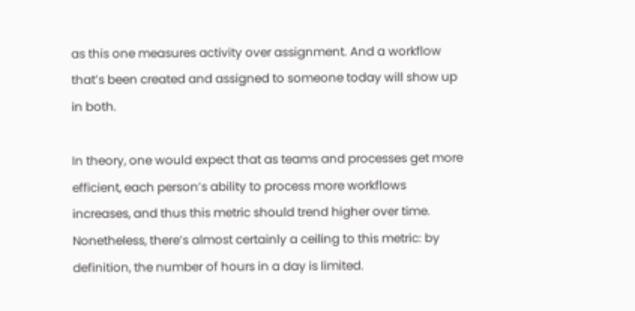as this one measures activity over assignment. And a workflow that’s been created and assigned to someone today will show up in both.

In theory, one would expect that as teams and processes get more efficient, each person’s ability to process more workflows increases, and thus this metric should trend higher over time. Nonetheless, there’s almost certainly a ceiling to this metric: by definition, the number of hours in a day is limited.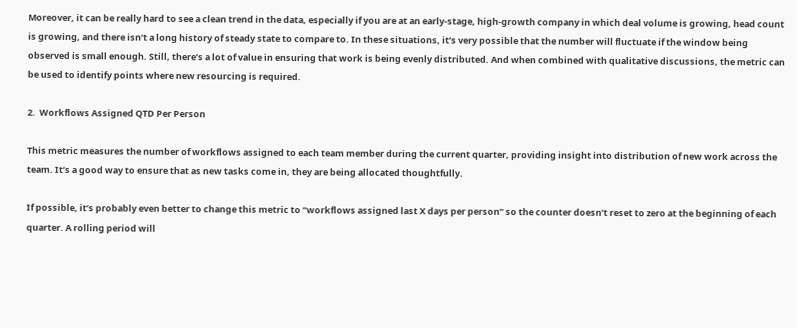Moreover, it can be really hard to see a clean trend in the data, especially if you are at an early-stage, high-growth company in which deal volume is growing, head count is growing, and there isn’t a long history of steady state to compare to. In these situations, it’s very possible that the number will fluctuate if the window being observed is small enough. Still, there’s a lot of value in ensuring that work is being evenly distributed. And when combined with qualitative discussions, the metric can be used to identify points where new resourcing is required.

2.  Workflows Assigned QTD Per Person

This metric measures the number of workflows assigned to each team member during the current quarter, providing insight into distribution of new work across the team. It’s a good way to ensure that as new tasks come in, they are being allocated thoughtfully.

If possible, it’s probably even better to change this metric to “workflows assigned last X days per person” so the counter doesn’t reset to zero at the beginning of each quarter. A rolling period will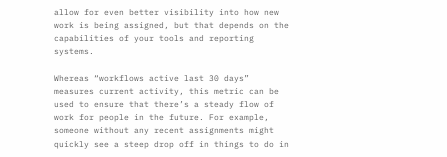allow for even better visibility into how new work is being assigned, but that depends on the capabilities of your tools and reporting systems.

Whereas “workflows active last 30 days” measures current activity, this metric can be used to ensure that there’s a steady flow of work for people in the future. For example, someone without any recent assignments might quickly see a steep drop off in things to do in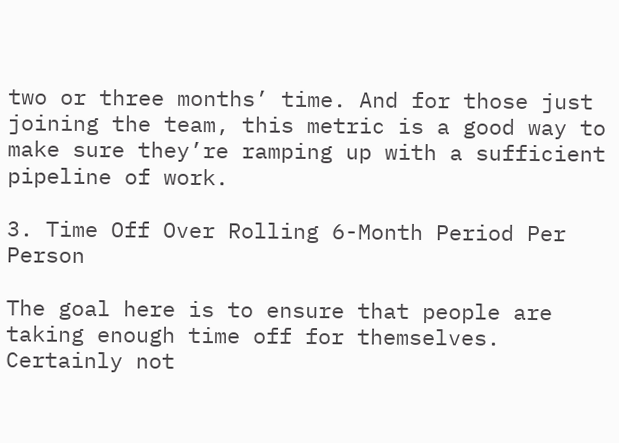two or three months’ time. And for those just joining the team, this metric is a good way to make sure they’re ramping up with a sufficient pipeline of work.

3. Time Off Over Rolling 6-Month Period Per Person

The goal here is to ensure that people are taking enough time off for themselves. Certainly not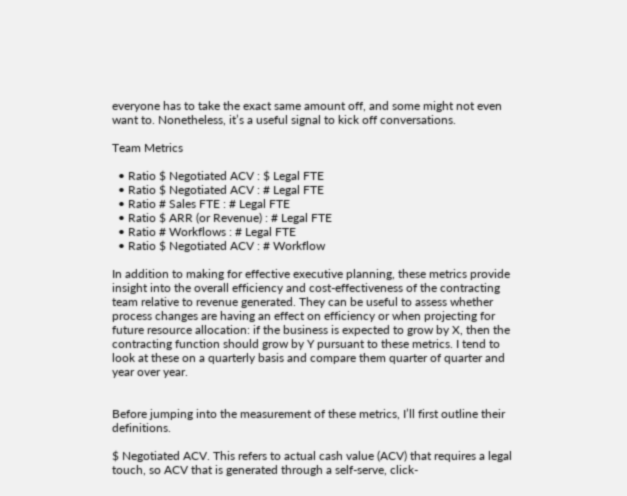everyone has to take the exact same amount off, and some might not even want to. Nonetheless, it’s a useful signal to kick off conversations.

Team Metrics

  • Ratio $ Negotiated ACV : $ Legal FTE
  • Ratio $ Negotiated ACV : # Legal FTE
  • Ratio # Sales FTE : # Legal FTE
  • Ratio $ ARR (or Revenue) : # Legal FTE
  • Ratio # Workflows : # Legal FTE
  • Ratio $ Negotiated ACV : # Workflow

In addition to making for effective executive planning, these metrics provide insight into the overall efficiency and cost-effectiveness of the contracting team relative to revenue generated. They can be useful to assess whether process changes are having an effect on efficiency or when projecting for future resource allocation: if the business is expected to grow by X, then the contracting function should grow by Y pursuant to these metrics. I tend to look at these on a quarterly basis and compare them quarter of quarter and year over year.


Before jumping into the measurement of these metrics, I’ll first outline their definitions.

$ Negotiated ACV. This refers to actual cash value (ACV) that requires a legal touch, so ACV that is generated through a self-serve, click-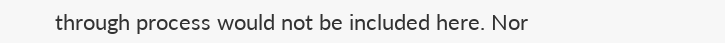through process would not be included here. Nor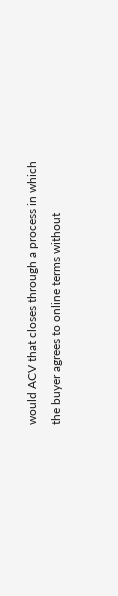would ACV that closes through a process in which the buyer agrees to online terms without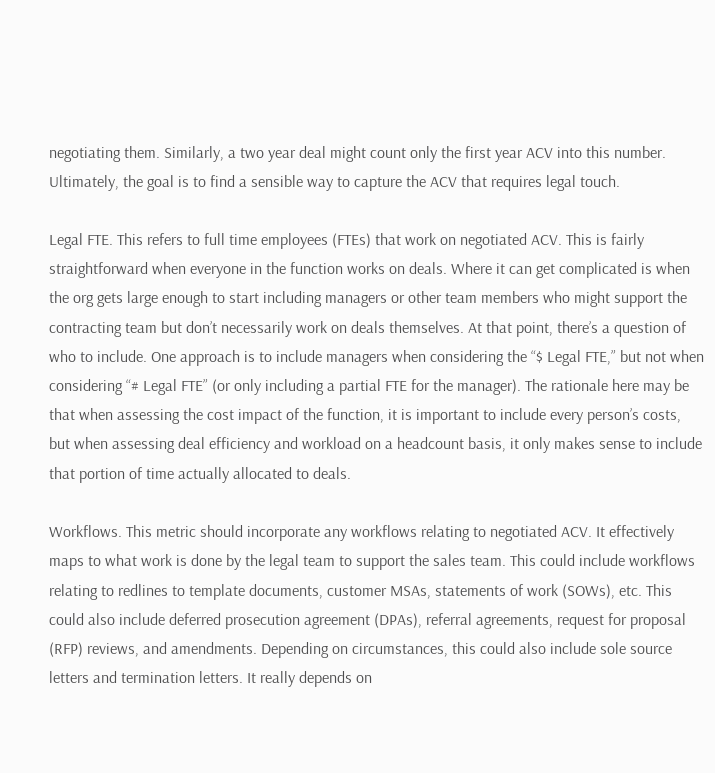negotiating them. Similarly, a two year deal might count only the first year ACV into this number. Ultimately, the goal is to find a sensible way to capture the ACV that requires legal touch.

Legal FTE. This refers to full time employees (FTEs) that work on negotiated ACV. This is fairly straightforward when everyone in the function works on deals. Where it can get complicated is when the org gets large enough to start including managers or other team members who might support the contracting team but don’t necessarily work on deals themselves. At that point, there’s a question of who to include. One approach is to include managers when considering the “$ Legal FTE,” but not when considering “# Legal FTE” (or only including a partial FTE for the manager). The rationale here may be that when assessing the cost impact of the function, it is important to include every person’s costs, but when assessing deal efficiency and workload on a headcount basis, it only makes sense to include that portion of time actually allocated to deals.

Workflows. This metric should incorporate any workflows relating to negotiated ACV. It effectively maps to what work is done by the legal team to support the sales team. This could include workflows relating to redlines to template documents, customer MSAs, statements of work (SOWs), etc. This could also include deferred prosecution agreement (DPAs), referral agreements, request for proposal (RFP) reviews, and amendments. Depending on circumstances, this could also include sole source letters and termination letters. It really depends on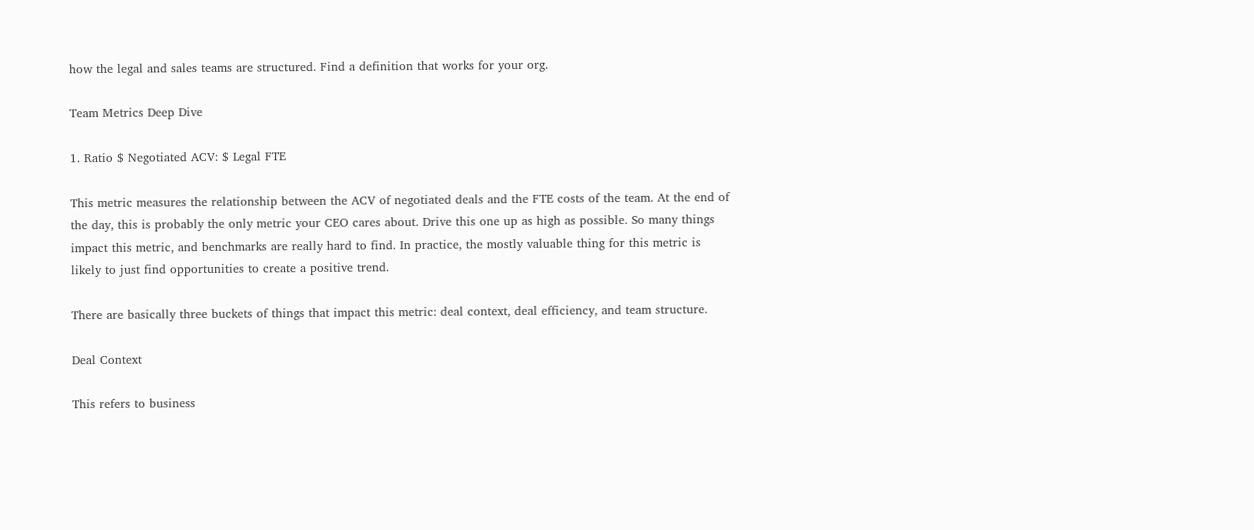how the legal and sales teams are structured. Find a definition that works for your org.

Team Metrics Deep Dive

1. Ratio $ Negotiated ACV: $ Legal FTE

This metric measures the relationship between the ACV of negotiated deals and the FTE costs of the team. At the end of the day, this is probably the only metric your CEO cares about. Drive this one up as high as possible. So many things impact this metric, and benchmarks are really hard to find. In practice, the mostly valuable thing for this metric is likely to just find opportunities to create a positive trend.

There are basically three buckets of things that impact this metric: deal context, deal efficiency, and team structure.

Deal Context

This refers to business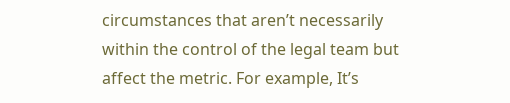circumstances that aren’t necessarily within the control of the legal team but affect the metric. For example, It’s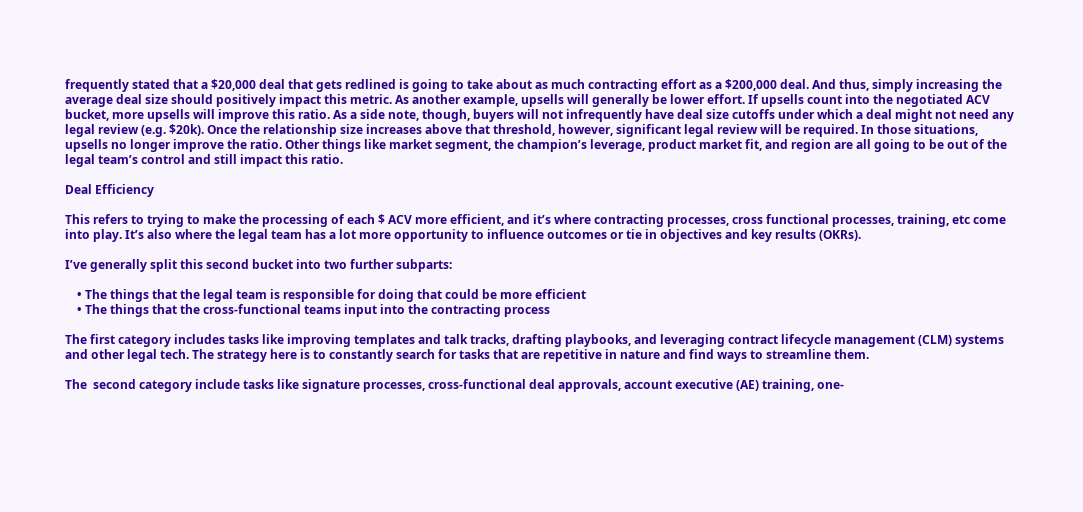frequently stated that a $20,000 deal that gets redlined is going to take about as much contracting effort as a $200,000 deal. And thus, simply increasing the average deal size should positively impact this metric. As another example, upsells will generally be lower effort. If upsells count into the negotiated ACV bucket, more upsells will improve this ratio. As a side note, though, buyers will not infrequently have deal size cutoffs under which a deal might not need any legal review (e.g. $20k). Once the relationship size increases above that threshold, however, significant legal review will be required. In those situations, upsells no longer improve the ratio. Other things like market segment, the champion’s leverage, product market fit, and region are all going to be out of the legal team’s control and still impact this ratio.

Deal Efficiency

This refers to trying to make the processing of each $ ACV more efficient, and it’s where contracting processes, cross functional processes, training, etc come into play. It’s also where the legal team has a lot more opportunity to influence outcomes or tie in objectives and key results (OKRs).

I’ve generally split this second bucket into two further subparts:

    • The things that the legal team is responsible for doing that could be more efficient
    • The things that the cross-functional teams input into the contracting process

The first category includes tasks like improving templates and talk tracks, drafting playbooks, and leveraging contract lifecycle management (CLM) systems and other legal tech. The strategy here is to constantly search for tasks that are repetitive in nature and find ways to streamline them.

The  second category include tasks like signature processes, cross-functional deal approvals, account executive (AE) training, one-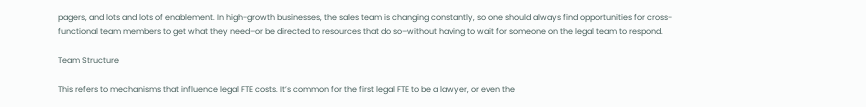pagers, and lots and lots of enablement. In high-growth businesses, the sales team is changing constantly, so one should always find opportunities for cross-functional team members to get what they need–or be directed to resources that do so–without having to wait for someone on the legal team to respond.

Team Structure

This refers to mechanisms that influence legal FTE costs. It’s common for the first legal FTE to be a lawyer, or even the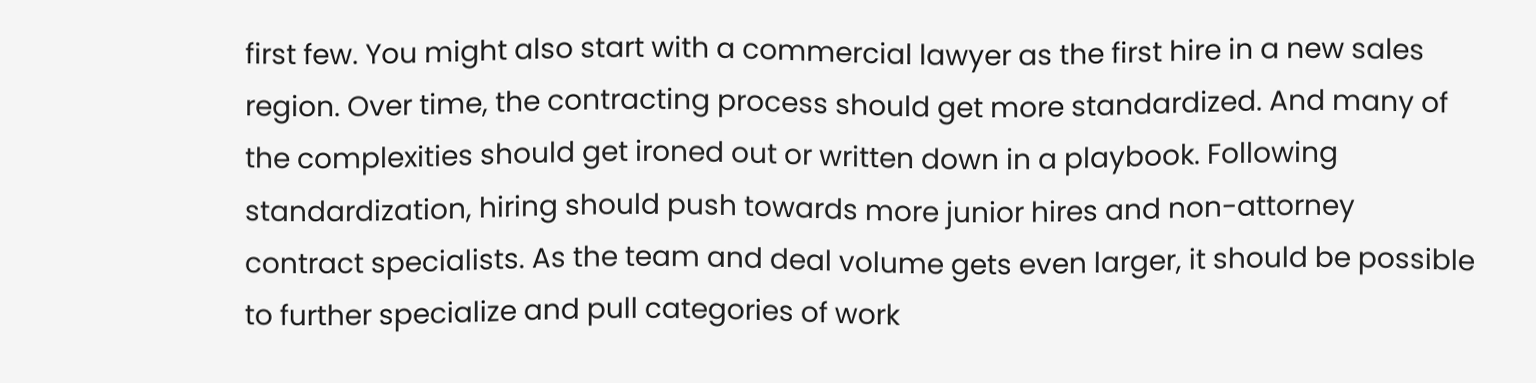first few. You might also start with a commercial lawyer as the first hire in a new sales region. Over time, the contracting process should get more standardized. And many of the complexities should get ironed out or written down in a playbook. Following standardization, hiring should push towards more junior hires and non-attorney contract specialists. As the team and deal volume gets even larger, it should be possible to further specialize and pull categories of work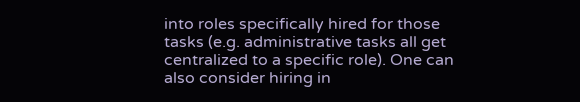into roles specifically hired for those tasks (e.g. administrative tasks all get centralized to a specific role). One can also consider hiring in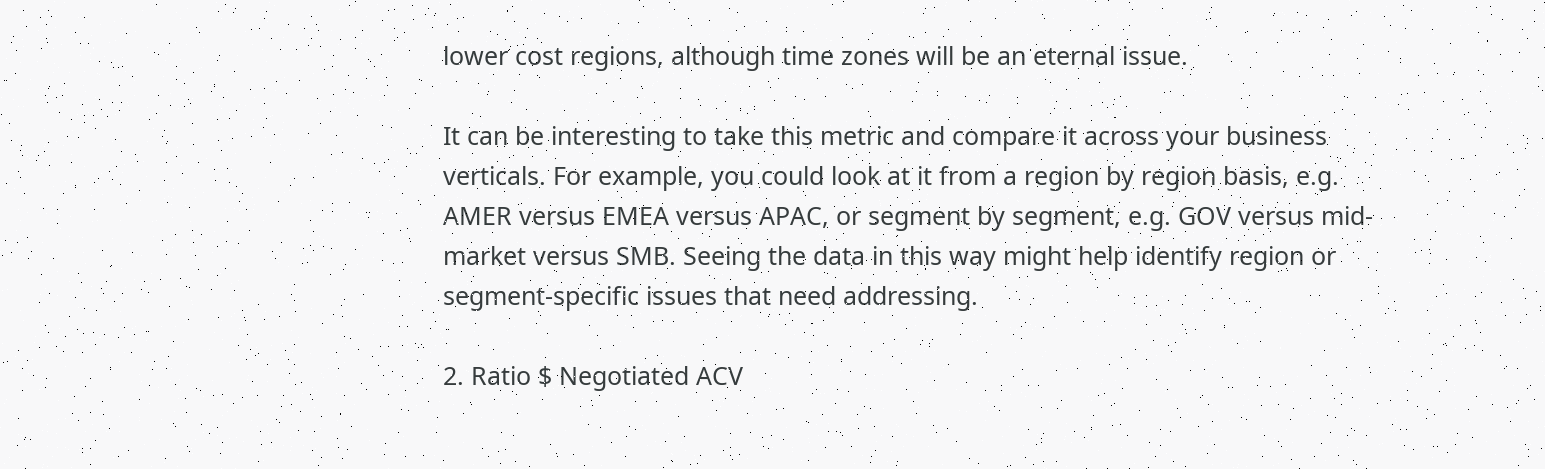lower cost regions, although time zones will be an eternal issue.

It can be interesting to take this metric and compare it across your business verticals. For example, you could look at it from a region by region basis, e.g. AMER versus EMEA versus APAC, or segment by segment, e.g. GOV versus mid-market versus SMB. Seeing the data in this way might help identify region or segment-specific issues that need addressing.

2. Ratio $ Negotiated ACV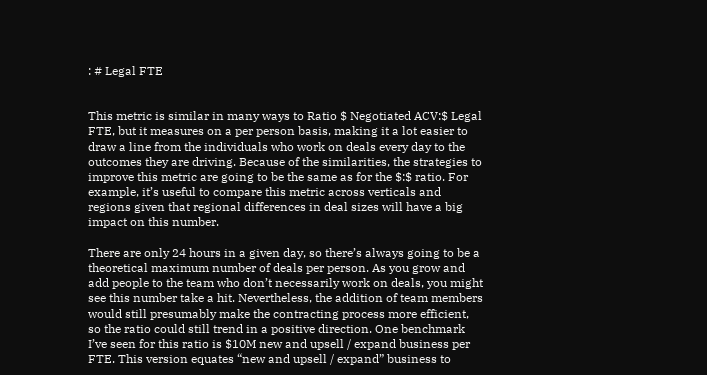: # Legal FTE


This metric is similar in many ways to Ratio $ Negotiated ACV:$ Legal FTE, but it measures on a per person basis, making it a lot easier to draw a line from the individuals who work on deals every day to the outcomes they are driving. Because of the similarities, the strategies to improve this metric are going to be the same as for the $:$ ratio. For example, it’s useful to compare this metric across verticals and regions given that regional differences in deal sizes will have a big impact on this number.

There are only 24 hours in a given day, so there’s always going to be a theoretical maximum number of deals per person. As you grow and add people to the team who don’t necessarily work on deals, you might see this number take a hit. Nevertheless, the addition of team members would still presumably make the contracting process more efficient, so the ratio could still trend in a positive direction. One benchmark I’ve seen for this ratio is $10M new and upsell / expand business per FTE. This version equates “new and upsell / expand” business to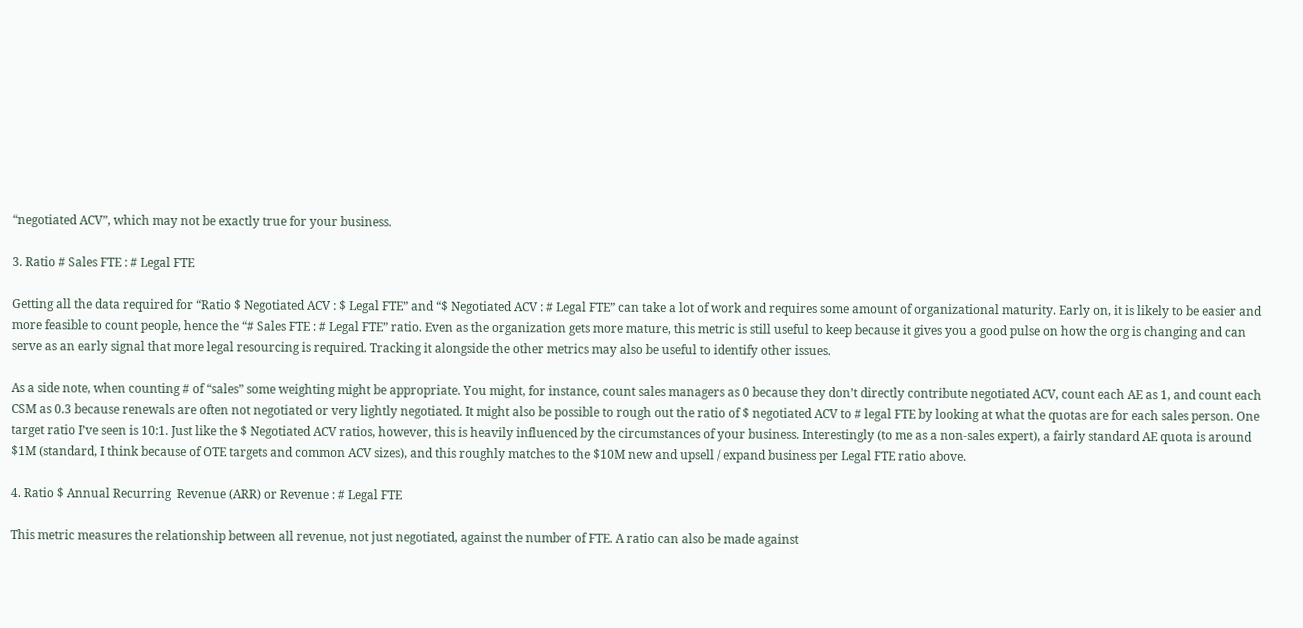“negotiated ACV”, which may not be exactly true for your business.

3. Ratio # Sales FTE : # Legal FTE

Getting all the data required for “Ratio $ Negotiated ACV : $ Legal FTE” and “$ Negotiated ACV : # Legal FTE” can take a lot of work and requires some amount of organizational maturity. Early on, it is likely to be easier and more feasible to count people, hence the “# Sales FTE : # Legal FTE” ratio. Even as the organization gets more mature, this metric is still useful to keep because it gives you a good pulse on how the org is changing and can serve as an early signal that more legal resourcing is required. Tracking it alongside the other metrics may also be useful to identify other issues.

As a side note, when counting # of “sales” some weighting might be appropriate. You might, for instance, count sales managers as 0 because they don’t directly contribute negotiated ACV, count each AE as 1, and count each CSM as 0.3 because renewals are often not negotiated or very lightly negotiated. It might also be possible to rough out the ratio of $ negotiated ACV to # legal FTE by looking at what the quotas are for each sales person. One target ratio I’ve seen is 10:1. Just like the $ Negotiated ACV ratios, however, this is heavily influenced by the circumstances of your business. Interestingly (to me as a non-sales expert), a fairly standard AE quota is around $1M (standard, I think because of OTE targets and common ACV sizes), and this roughly matches to the $10M new and upsell / expand business per Legal FTE ratio above.

4. Ratio $ Annual Recurring  Revenue (ARR) or Revenue : # Legal FTE

This metric measures the relationship between all revenue, not just negotiated, against the number of FTE. A ratio can also be made against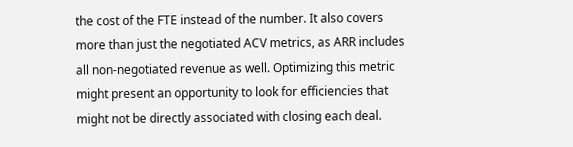the cost of the FTE instead of the number. It also covers more than just the negotiated ACV metrics, as ARR includes all non-negotiated revenue as well. Optimizing this metric might present an opportunity to look for efficiencies that might not be directly associated with closing each deal.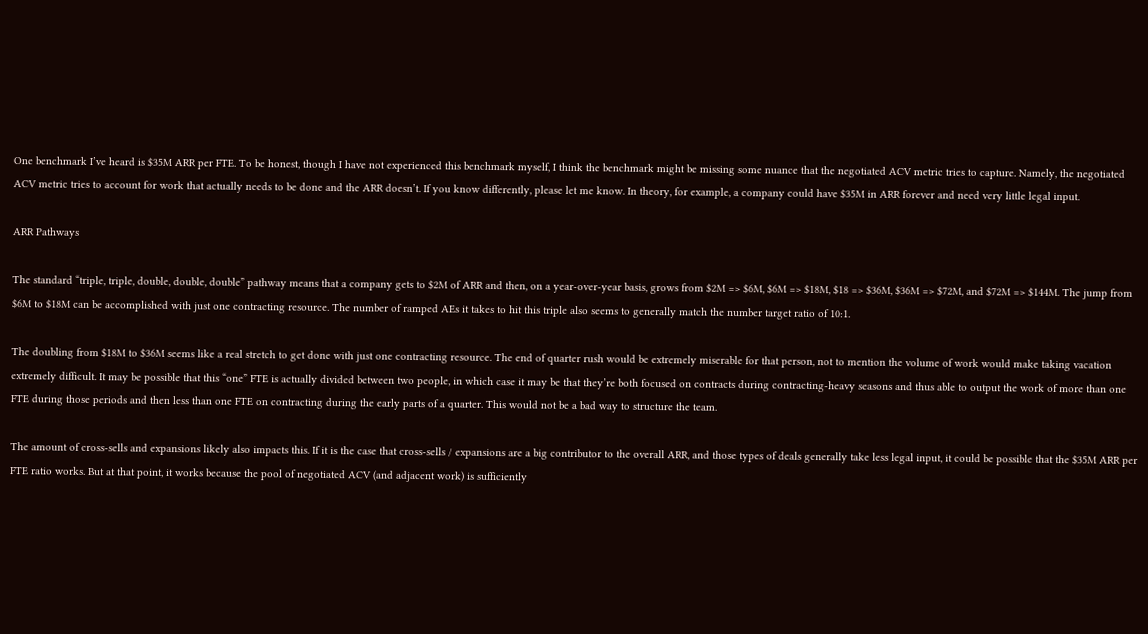One benchmark I’ve heard is $35M ARR per FTE. To be honest, though I have not experienced this benchmark myself, I think the benchmark might be missing some nuance that the negotiated ACV metric tries to capture. Namely, the negotiated ACV metric tries to account for work that actually needs to be done and the ARR doesn’t. If you know differently, please let me know. In theory, for example, a company could have $35M in ARR forever and need very little legal input.

ARR Pathways

The standard “triple, triple, double, double, double” pathway means that a company gets to $2M of ARR and then, on a year-over-year basis, grows from $2M => $6M, $6M => $18M, $18 => $36M, $36M => $72M, and $72M => $144M. The jump from $6M to $18M can be accomplished with just one contracting resource. The number of ramped AEs it takes to hit this triple also seems to generally match the number target ratio of 10:1.

The doubling from $18M to $36M seems like a real stretch to get done with just one contracting resource. The end of quarter rush would be extremely miserable for that person, not to mention the volume of work would make taking vacation extremely difficult. It may be possible that this “one” FTE is actually divided between two people, in which case it may be that they’re both focused on contracts during contracting-heavy seasons and thus able to output the work of more than one FTE during those periods and then less than one FTE on contracting during the early parts of a quarter. This would not be a bad way to structure the team.

The amount of cross-sells and expansions likely also impacts this. If it is the case that cross-sells / expansions are a big contributor to the overall ARR, and those types of deals generally take less legal input, it could be possible that the $35M ARR per FTE ratio works. But at that point, it works because the pool of negotiated ACV (and adjacent work) is sufficiently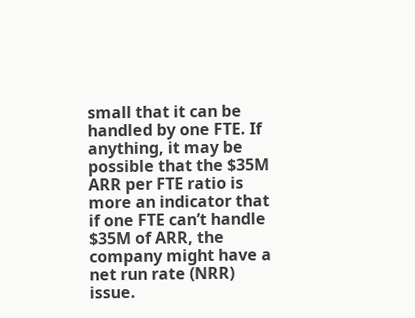small that it can be handled by one FTE. If anything, it may be possible that the $35M ARR per FTE ratio is more an indicator that if one FTE can’t handle $35M of ARR, the company might have a net run rate (NRR) issue.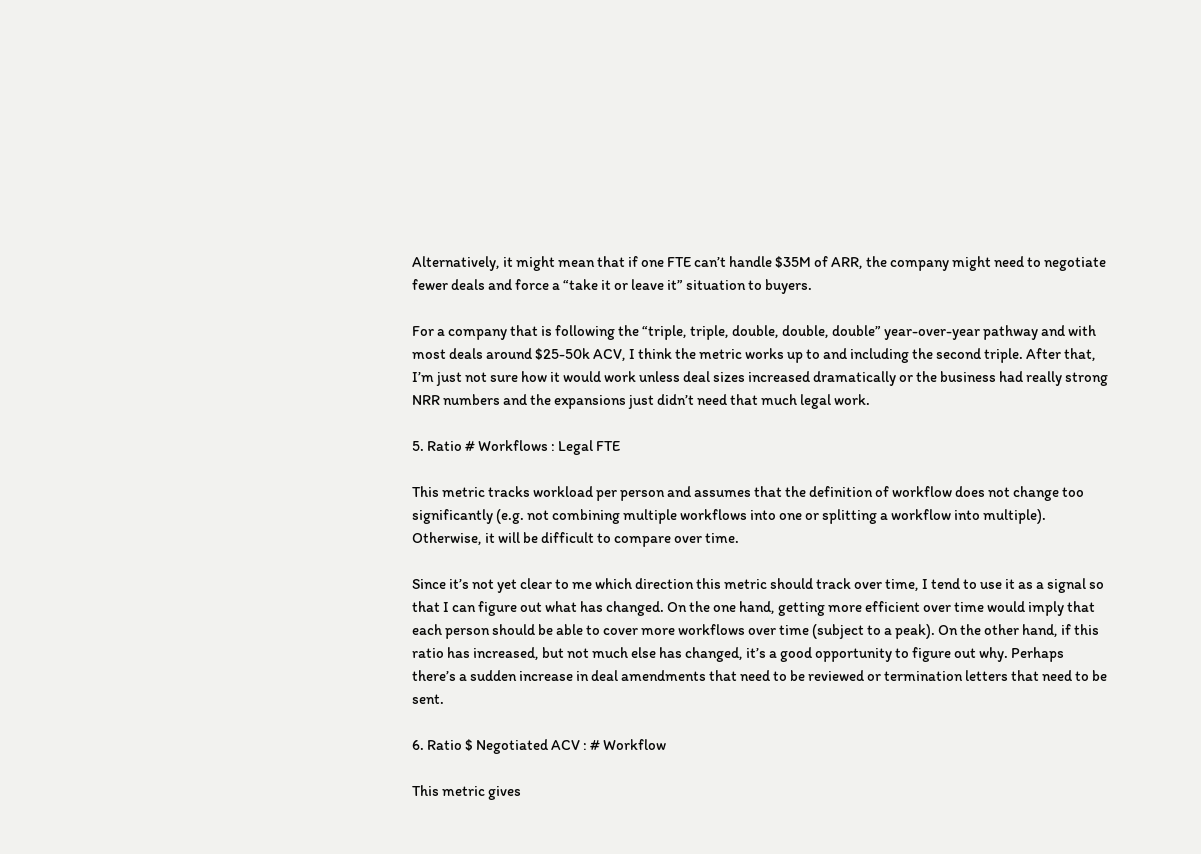Alternatively, it might mean that if one FTE can’t handle $35M of ARR, the company might need to negotiate fewer deals and force a “take it or leave it” situation to buyers.

For a company that is following the “triple, triple, double, double, double” year-over-year pathway and with most deals around $25-50k ACV, I think the metric works up to and including the second triple. After that, I’m just not sure how it would work unless deal sizes increased dramatically or the business had really strong NRR numbers and the expansions just didn’t need that much legal work.

5. Ratio # Workflows : Legal FTE

This metric tracks workload per person and assumes that the definition of workflow does not change too significantly (e.g. not combining multiple workflows into one or splitting a workflow into multiple). Otherwise, it will be difficult to compare over time.

Since it’s not yet clear to me which direction this metric should track over time, I tend to use it as a signal so that I can figure out what has changed. On the one hand, getting more efficient over time would imply that each person should be able to cover more workflows over time (subject to a peak). On the other hand, if this ratio has increased, but not much else has changed, it’s a good opportunity to figure out why. Perhaps there’s a sudden increase in deal amendments that need to be reviewed or termination letters that need to be sent.

6. Ratio $ Negotiated ACV : # Workflow

This metric gives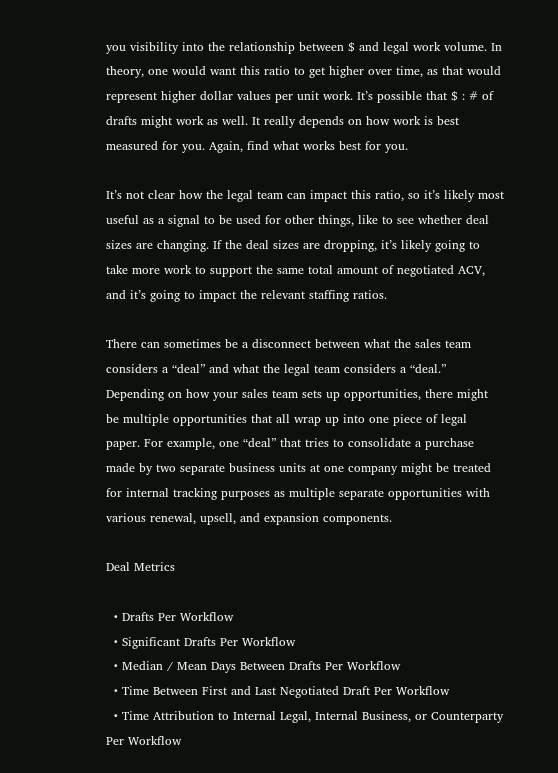you visibility into the relationship between $ and legal work volume. In theory, one would want this ratio to get higher over time, as that would represent higher dollar values per unit work. It’s possible that $ : # of drafts might work as well. It really depends on how work is best measured for you. Again, find what works best for you.

It’s not clear how the legal team can impact this ratio, so it’s likely most useful as a signal to be used for other things, like to see whether deal sizes are changing. If the deal sizes are dropping, it’s likely going to take more work to support the same total amount of negotiated ACV, and it’s going to impact the relevant staffing ratios.

There can sometimes be a disconnect between what the sales team considers a “deal” and what the legal team considers a “deal.” Depending on how your sales team sets up opportunities, there might be multiple opportunities that all wrap up into one piece of legal paper. For example, one “deal” that tries to consolidate a purchase made by two separate business units at one company might be treated for internal tracking purposes as multiple separate opportunities with various renewal, upsell, and expansion components.

Deal Metrics

  • Drafts Per Workflow
  • Significant Drafts Per Workflow
  • Median / Mean Days Between Drafts Per Workflow
  • Time Between First and Last Negotiated Draft Per Workflow
  • Time Attribution to Internal Legal, Internal Business, or Counterparty Per Workflow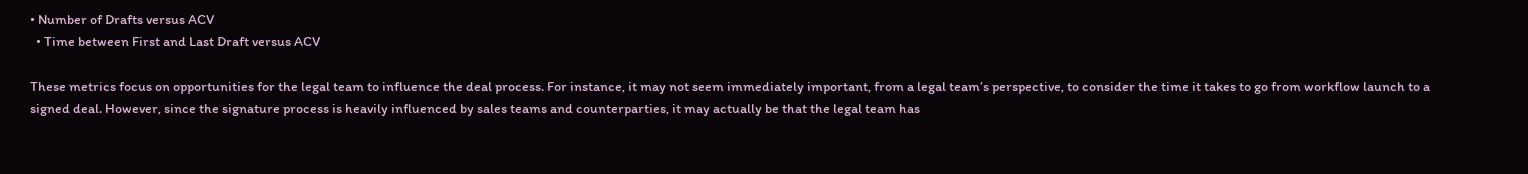• Number of Drafts versus ACV
  • Time between First and Last Draft versus ACV

These metrics focus on opportunities for the legal team to influence the deal process. For instance, it may not seem immediately important, from a legal team’s perspective, to consider the time it takes to go from workflow launch to a signed deal. However, since the signature process is heavily influenced by sales teams and counterparties, it may actually be that the legal team has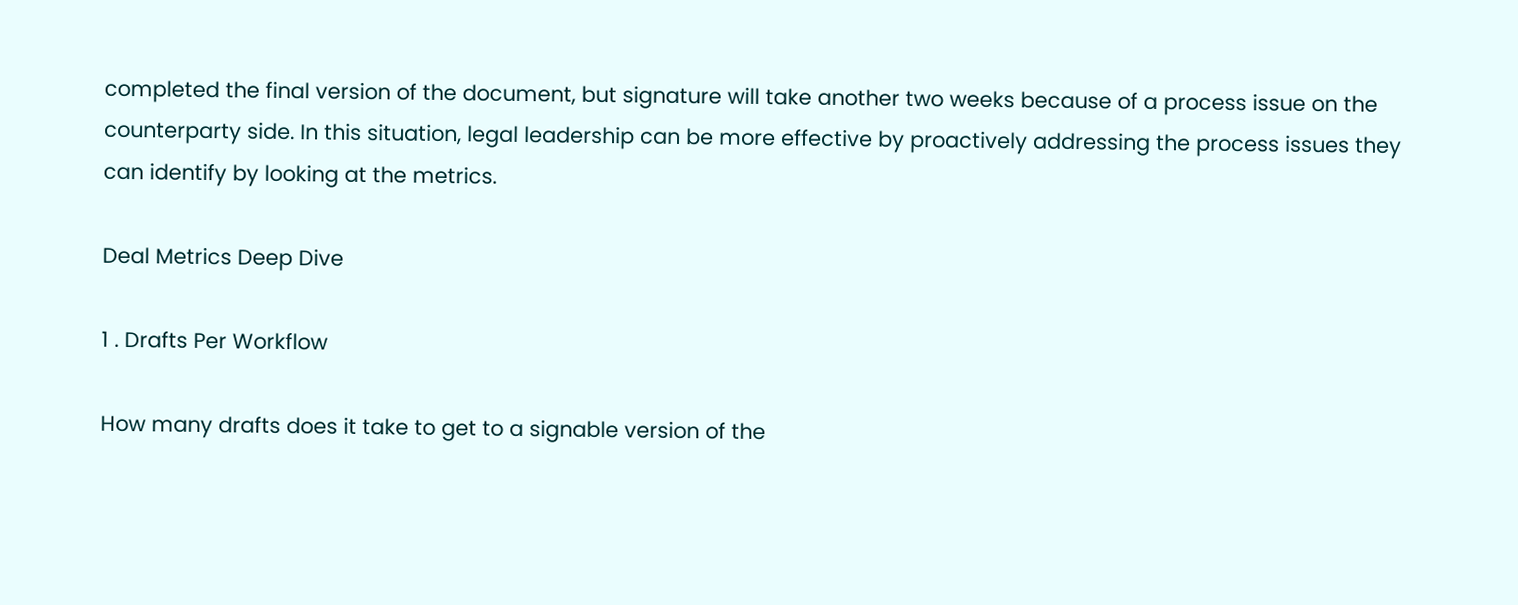completed the final version of the document, but signature will take another two weeks because of a process issue on the counterparty side. In this situation, legal leadership can be more effective by proactively addressing the process issues they can identify by looking at the metrics.

Deal Metrics Deep Dive

1 . Drafts Per Workflow

How many drafts does it take to get to a signable version of the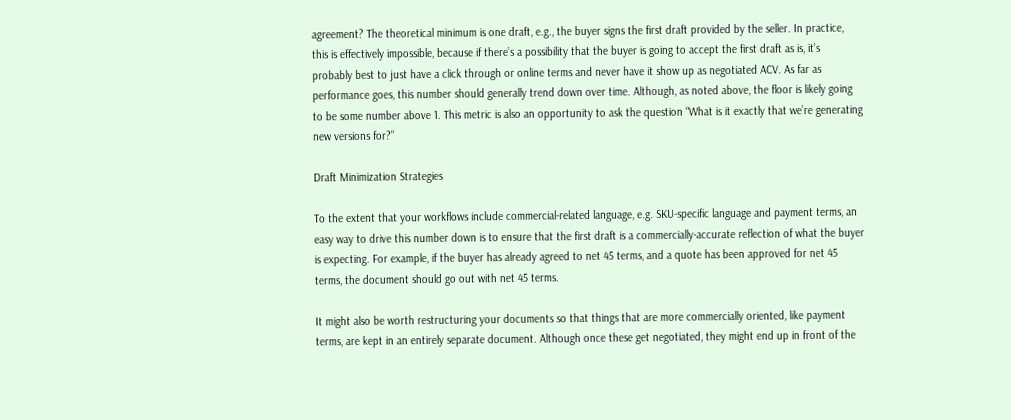agreement? The theoretical minimum is one draft, e.g., the buyer signs the first draft provided by the seller. In practice, this is effectively impossible, because if there’s a possibility that the buyer is going to accept the first draft as is, it’s probably best to just have a click through or online terms and never have it show up as negotiated ACV. As far as performance goes, this number should generally trend down over time. Although, as noted above, the floor is likely going to be some number above 1. This metric is also an opportunity to ask the question “What is it exactly that we’re generating new versions for?”

Draft Minimization Strategies

To the extent that your workflows include commercial-related language, e.g. SKU-specific language and payment terms, an easy way to drive this number down is to ensure that the first draft is a commercially-accurate reflection of what the buyer is expecting. For example, if the buyer has already agreed to net 45 terms, and a quote has been approved for net 45 terms, the document should go out with net 45 terms.

It might also be worth restructuring your documents so that things that are more commercially oriented, like payment terms, are kept in an entirely separate document. Although once these get negotiated, they might end up in front of the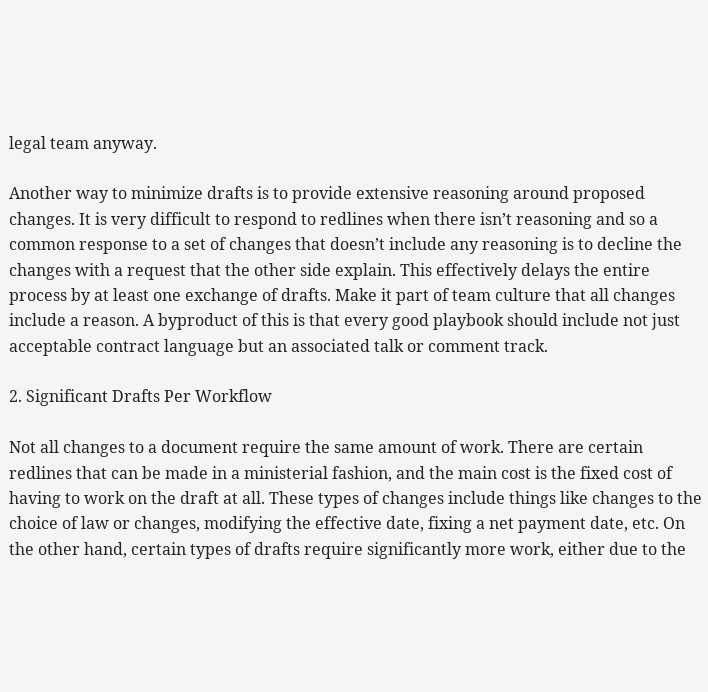legal team anyway.

Another way to minimize drafts is to provide extensive reasoning around proposed changes. It is very difficult to respond to redlines when there isn’t reasoning and so a common response to a set of changes that doesn’t include any reasoning is to decline the changes with a request that the other side explain. This effectively delays the entire process by at least one exchange of drafts. Make it part of team culture that all changes include a reason. A byproduct of this is that every good playbook should include not just acceptable contract language but an associated talk or comment track.

2. Significant Drafts Per Workflow

Not all changes to a document require the same amount of work. There are certain redlines that can be made in a ministerial fashion, and the main cost is the fixed cost of having to work on the draft at all. These types of changes include things like changes to the choice of law or changes, modifying the effective date, fixing a net payment date, etc. On the other hand, certain types of drafts require significantly more work, either due to the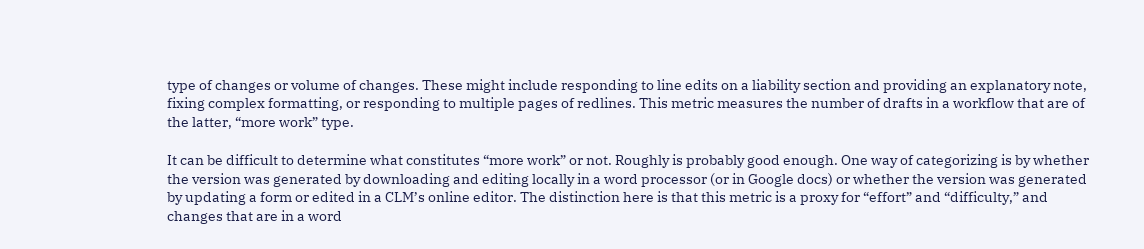type of changes or volume of changes. These might include responding to line edits on a liability section and providing an explanatory note, fixing complex formatting, or responding to multiple pages of redlines. This metric measures the number of drafts in a workflow that are of the latter, “more work” type.

It can be difficult to determine what constitutes “more work” or not. Roughly is probably good enough. One way of categorizing is by whether the version was generated by downloading and editing locally in a word processor (or in Google docs) or whether the version was generated by updating a form or edited in a CLM’s online editor. The distinction here is that this metric is a proxy for “effort” and “difficulty,” and changes that are in a word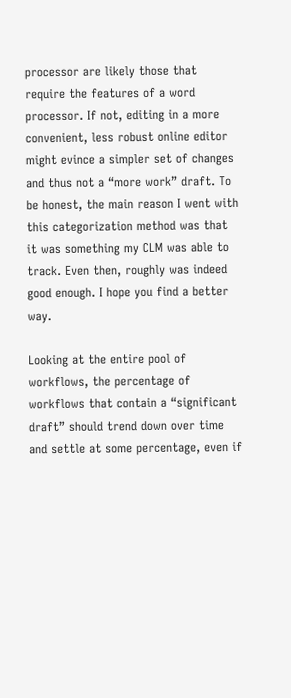processor are likely those that require the features of a word processor. If not, editing in a more convenient, less robust online editor might evince a simpler set of changes and thus not a “more work” draft. To be honest, the main reason I went with this categorization method was that it was something my CLM was able to track. Even then, roughly was indeed good enough. I hope you find a better way.

Looking at the entire pool of workflows, the percentage of workflows that contain a “significant draft” should trend down over time and settle at some percentage, even if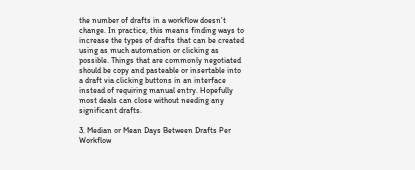the number of drafts in a workflow doesn’t change. In practice, this means finding ways to increase the types of drafts that can be created using as much automation or clicking as possible. Things that are commonly negotiated should be copy and pasteable or insertable into a draft via clicking buttons in an interface instead of requiring manual entry. Hopefully most deals can close without needing any significant drafts.

3. Median or Mean Days Between Drafts Per Workflow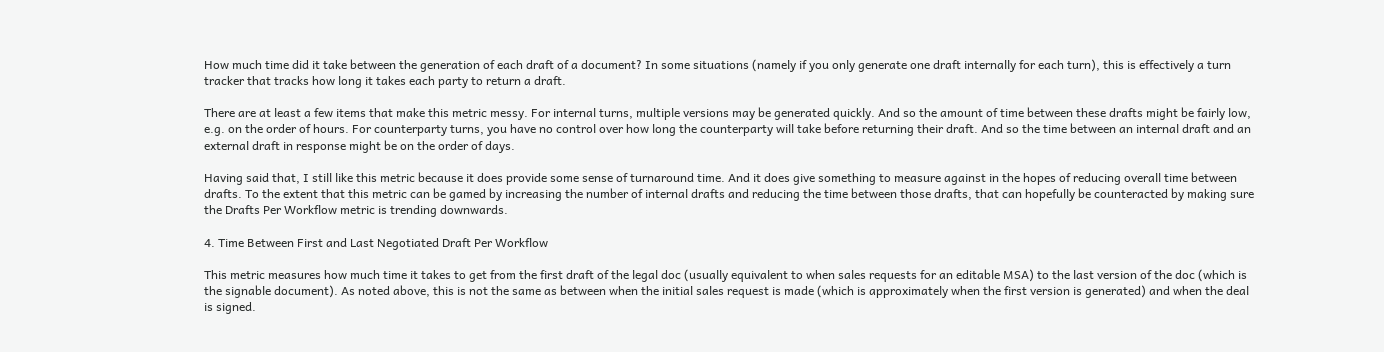How much time did it take between the generation of each draft of a document? In some situations (namely if you only generate one draft internally for each turn), this is effectively a turn tracker that tracks how long it takes each party to return a draft.

There are at least a few items that make this metric messy. For internal turns, multiple versions may be generated quickly. And so the amount of time between these drafts might be fairly low, e.g. on the order of hours. For counterparty turns, you have no control over how long the counterparty will take before returning their draft. And so the time between an internal draft and an external draft in response might be on the order of days.

Having said that, I still like this metric because it does provide some sense of turnaround time. And it does give something to measure against in the hopes of reducing overall time between drafts. To the extent that this metric can be gamed by increasing the number of internal drafts and reducing the time between those drafts, that can hopefully be counteracted by making sure the Drafts Per Workflow metric is trending downwards.

4. Time Between First and Last Negotiated Draft Per Workflow

This metric measures how much time it takes to get from the first draft of the legal doc (usually equivalent to when sales requests for an editable MSA) to the last version of the doc (which is the signable document). As noted above, this is not the same as between when the initial sales request is made (which is approximately when the first version is generated) and when the deal is signed.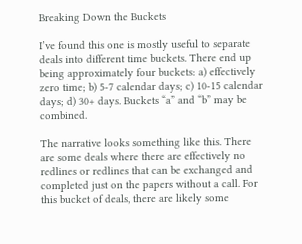Breaking Down the Buckets

I’ve found this one is mostly useful to separate deals into different time buckets. There end up being approximately four buckets: a) effectively zero time; b) 5-7 calendar days; c) 10-15 calendar days; d) 30+ days. Buckets “a” and “b” may be combined.

The narrative looks something like this. There are some deals where there are effectively no redlines or redlines that can be exchanged and completed just on the papers without a call. For this bucket of deals, there are likely some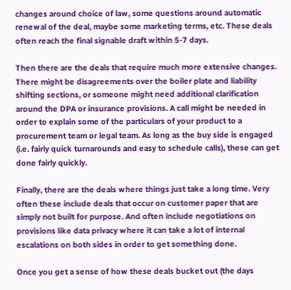changes around choice of law, some questions around automatic renewal of the deal, maybe some marketing terms, etc. These deals often reach the final signable draft within 5-7 days.

Then there are the deals that require much more extensive changes. There might be disagreements over the boiler plate and liability shifting sections, or someone might need additional clarification around the DPA or insurance provisions. A call might be needed in order to explain some of the particulars of your product to a procurement team or legal team. As long as the buy side is engaged (i.e. fairly quick turnarounds and easy to schedule calls), these can get done fairly quickly.

Finally, there are the deals where things just take a long time. Very often these include deals that occur on customer paper that are simply not built for purpose. And often include negotiations on provisions like data privacy where it can take a lot of internal escalations on both sides in order to get something done.

Once you get a sense of how these deals bucket out (the days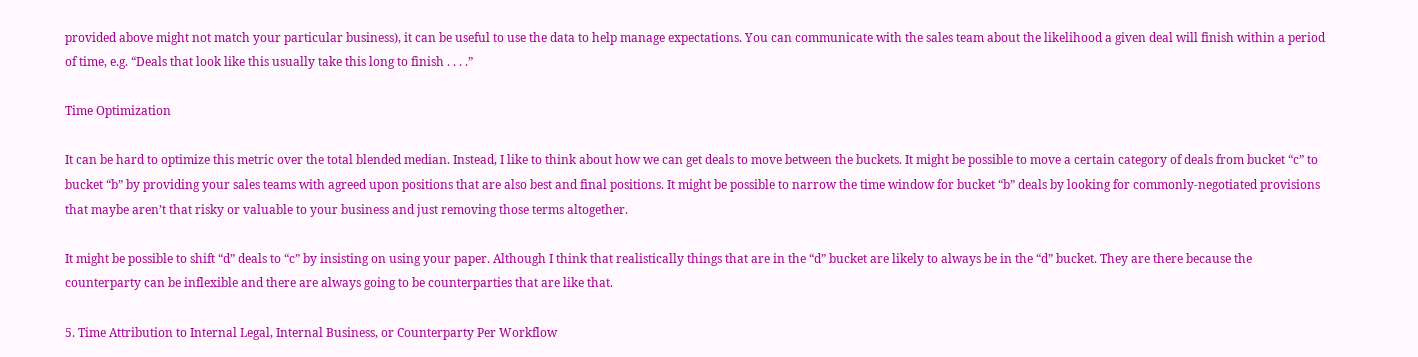provided above might not match your particular business), it can be useful to use the data to help manage expectations. You can communicate with the sales team about the likelihood a given deal will finish within a period of time, e.g. “Deals that look like this usually take this long to finish . . . .”

Time Optimization

It can be hard to optimize this metric over the total blended median. Instead, I like to think about how we can get deals to move between the buckets. It might be possible to move a certain category of deals from bucket “c” to bucket “b” by providing your sales teams with agreed upon positions that are also best and final positions. It might be possible to narrow the time window for bucket “b” deals by looking for commonly-negotiated provisions that maybe aren’t that risky or valuable to your business and just removing those terms altogether.

It might be possible to shift “d” deals to “c” by insisting on using your paper. Although I think that realistically things that are in the “d” bucket are likely to always be in the “d” bucket. They are there because the counterparty can be inflexible and there are always going to be counterparties that are like that.

5. Time Attribution to Internal Legal, Internal Business, or Counterparty Per Workflow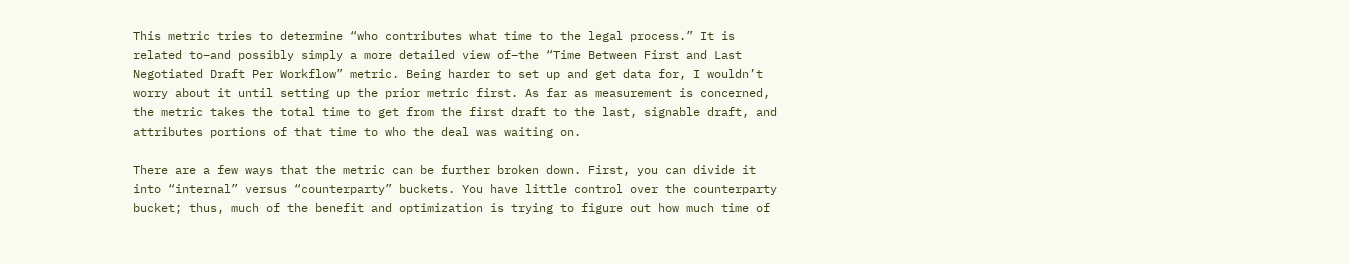This metric tries to determine “who contributes what time to the legal process.” It is related to–and possibly simply a more detailed view of–the “Time Between First and Last Negotiated Draft Per Workflow” metric. Being harder to set up and get data for, I wouldn’t worry about it until setting up the prior metric first. As far as measurement is concerned, the metric takes the total time to get from the first draft to the last, signable draft, and attributes portions of that time to who the deal was waiting on.

There are a few ways that the metric can be further broken down. First, you can divide it into “internal” versus “counterparty” buckets. You have little control over the counterparty bucket; thus, much of the benefit and optimization is trying to figure out how much time of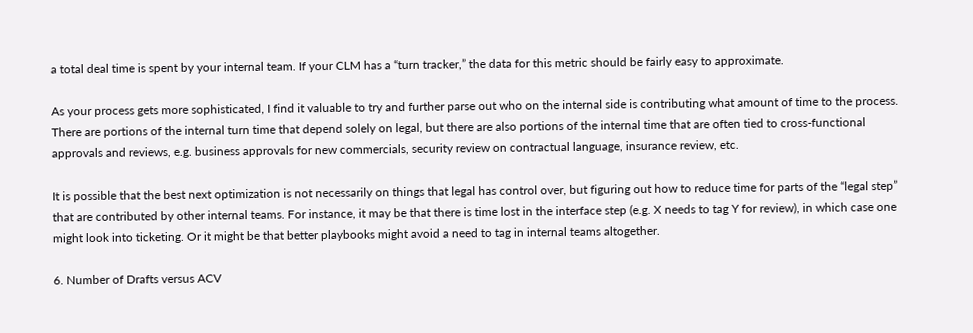a total deal time is spent by your internal team. If your CLM has a “turn tracker,” the data for this metric should be fairly easy to approximate.

As your process gets more sophisticated, I find it valuable to try and further parse out who on the internal side is contributing what amount of time to the process. There are portions of the internal turn time that depend solely on legal, but there are also portions of the internal time that are often tied to cross-functional approvals and reviews, e.g. business approvals for new commercials, security review on contractual language, insurance review, etc.

It is possible that the best next optimization is not necessarily on things that legal has control over, but figuring out how to reduce time for parts of the “legal step” that are contributed by other internal teams. For instance, it may be that there is time lost in the interface step (e.g. X needs to tag Y for review), in which case one might look into ticketing. Or it might be that better playbooks might avoid a need to tag in internal teams altogether.

6. Number of Drafts versus ACV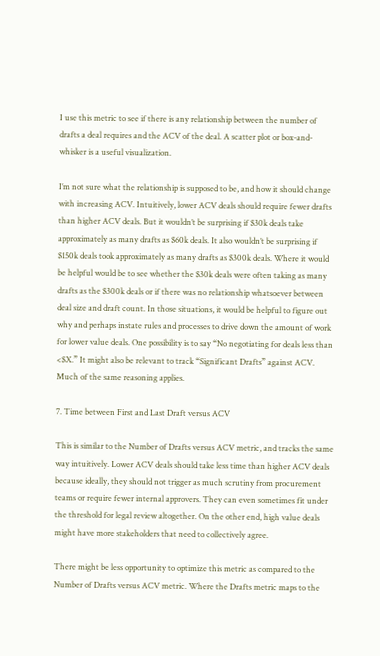I use this metric to see if there is any relationship between the number of drafts a deal requires and the ACV of the deal. A scatter plot or box-and-whisker is a useful visualization.

I’m not sure what the relationship is supposed to be, and how it should change with increasing ACV. Intuitively, lower ACV deals should require fewer drafts than higher ACV deals. But it wouldn’t be surprising if $30k deals take approximately as many drafts as $60k deals. It also wouldn’t be surprising if $150k deals took approximately as many drafts as $300k deals. Where it would be helpful would be to see whether the $30k deals were often taking as many drafts as the $300k deals or if there was no relationship whatsoever between deal size and draft count. In those situations, it would be helpful to figure out why and perhaps instate rules and processes to drive down the amount of work for lower value deals. One possibility is to say “No negotiating for deals less than <$X.” It might also be relevant to track “Significant Drafts” against ACV. Much of the same reasoning applies.

7. Time between First and Last Draft versus ACV

This is similar to the Number of Drafts versus ACV metric, and tracks the same way intuitively. Lower ACV deals should take less time than higher ACV deals because ideally, they should not trigger as much scrutiny from procurement teams or require fewer internal approvers. They can even sometimes fit under the threshold for legal review altogether. On the other end, high value deals might have more stakeholders that need to collectively agree.

There might be less opportunity to optimize this metric as compared to the Number of Drafts versus ACV metric. Where the Drafts metric maps to the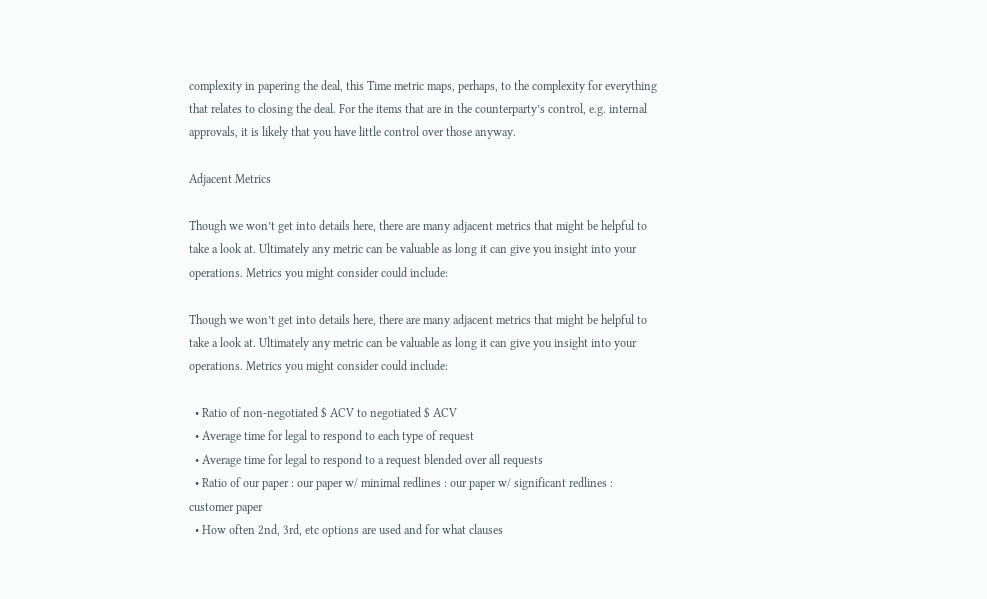complexity in papering the deal, this Time metric maps, perhaps, to the complexity for everything that relates to closing the deal. For the items that are in the counterparty’s control, e.g. internal approvals, it is likely that you have little control over those anyway.

Adjacent Metrics

Though we won’t get into details here, there are many adjacent metrics that might be helpful to take a look at. Ultimately any metric can be valuable as long it can give you insight into your operations. Metrics you might consider could include:

Though we won’t get into details here, there are many adjacent metrics that might be helpful to take a look at. Ultimately any metric can be valuable as long it can give you insight into your operations. Metrics you might consider could include:

  • Ratio of non-negotiated $ ACV to negotiated $ ACV
  • Average time for legal to respond to each type of request
  • Average time for legal to respond to a request blended over all requests
  • Ratio of our paper : our paper w/ minimal redlines : our paper w/ significant redlines : customer paper
  • How often 2nd, 3rd, etc options are used and for what clauses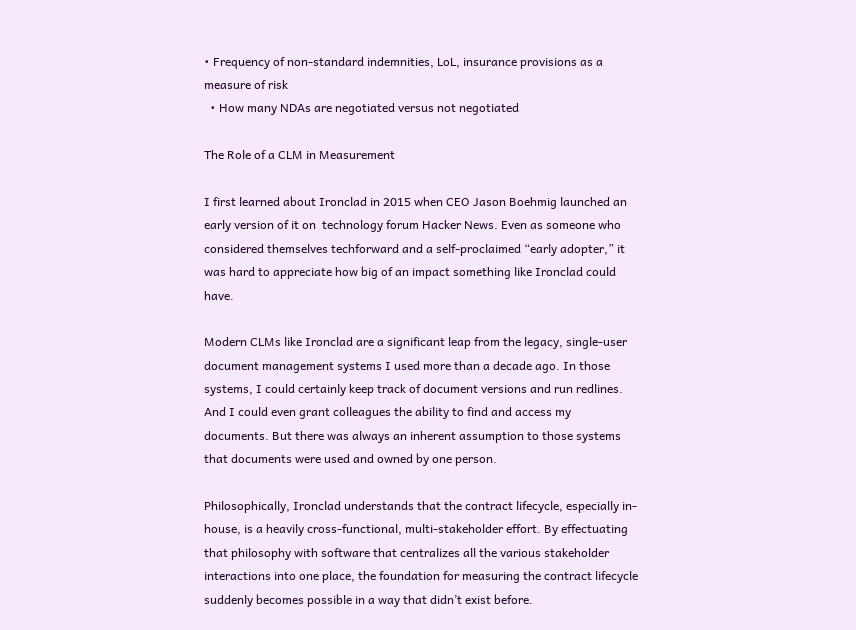• Frequency of non-standard indemnities, LoL, insurance provisions as a measure of risk
  • How many NDAs are negotiated versus not negotiated

The Role of a CLM in Measurement

I first learned about Ironclad in 2015 when CEO Jason Boehmig launched an early version of it on  technology forum Hacker News. Even as someone who considered themselves techforward and a self-proclaimed “early adopter,” it was hard to appreciate how big of an impact something like Ironclad could have.

Modern CLMs like Ironclad are a significant leap from the legacy, single-user document management systems I used more than a decade ago. In those systems, I could certainly keep track of document versions and run redlines. And I could even grant colleagues the ability to find and access my documents. But there was always an inherent assumption to those systems that documents were used and owned by one person.

Philosophically, Ironclad understands that the contract lifecycle, especially in-house, is a heavily cross-functional, multi-stakeholder effort. By effectuating that philosophy with software that centralizes all the various stakeholder interactions into one place, the foundation for measuring the contract lifecycle suddenly becomes possible in a way that didn’t exist before.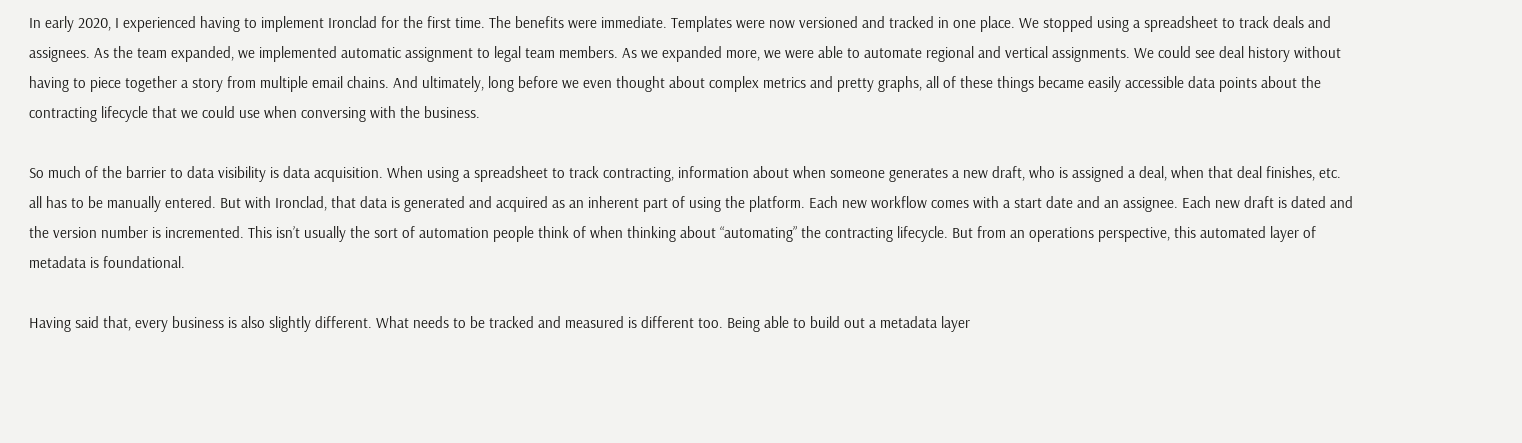In early 2020, I experienced having to implement Ironclad for the first time. The benefits were immediate. Templates were now versioned and tracked in one place. We stopped using a spreadsheet to track deals and assignees. As the team expanded, we implemented automatic assignment to legal team members. As we expanded more, we were able to automate regional and vertical assignments. We could see deal history without having to piece together a story from multiple email chains. And ultimately, long before we even thought about complex metrics and pretty graphs, all of these things became easily accessible data points about the contracting lifecycle that we could use when conversing with the business.

So much of the barrier to data visibility is data acquisition. When using a spreadsheet to track contracting, information about when someone generates a new draft, who is assigned a deal, when that deal finishes, etc. all has to be manually entered. But with Ironclad, that data is generated and acquired as an inherent part of using the platform. Each new workflow comes with a start date and an assignee. Each new draft is dated and the version number is incremented. This isn’t usually the sort of automation people think of when thinking about “automating” the contracting lifecycle. But from an operations perspective, this automated layer of metadata is foundational.

Having said that, every business is also slightly different. What needs to be tracked and measured is different too. Being able to build out a metadata layer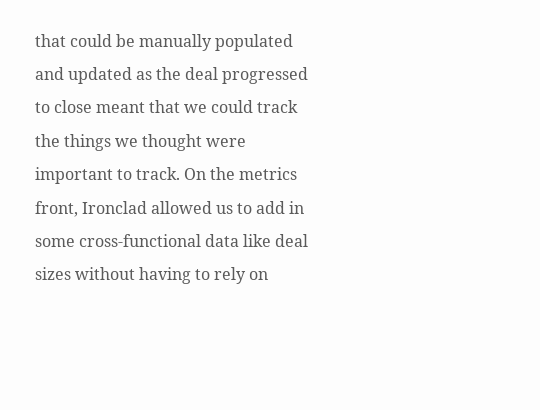that could be manually populated and updated as the deal progressed to close meant that we could track the things we thought were important to track. On the metrics front, Ironclad allowed us to add in some cross-functional data like deal sizes without having to rely on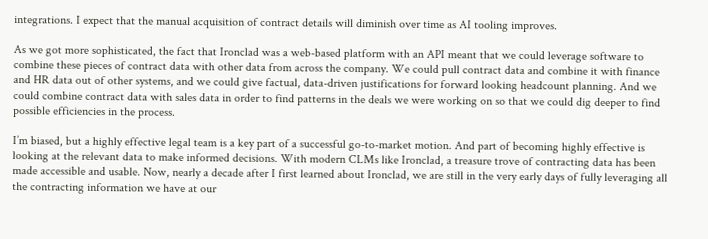integrations. I expect that the manual acquisition of contract details will diminish over time as AI tooling improves.

As we got more sophisticated, the fact that Ironclad was a web-based platform with an API meant that we could leverage software to combine these pieces of contract data with other data from across the company. We could pull contract data and combine it with finance and HR data out of other systems, and we could give factual, data-driven justifications for forward looking headcount planning. And we could combine contract data with sales data in order to find patterns in the deals we were working on so that we could dig deeper to find possible efficiencies in the process.

I’m biased, but a highly effective legal team is a key part of a successful go-to-market motion. And part of becoming highly effective is looking at the relevant data to make informed decisions. With modern CLMs like Ironclad, a treasure trove of contracting data has been made accessible and usable. Now, nearly a decade after I first learned about Ironclad, we are still in the very early days of fully leveraging all the contracting information we have at our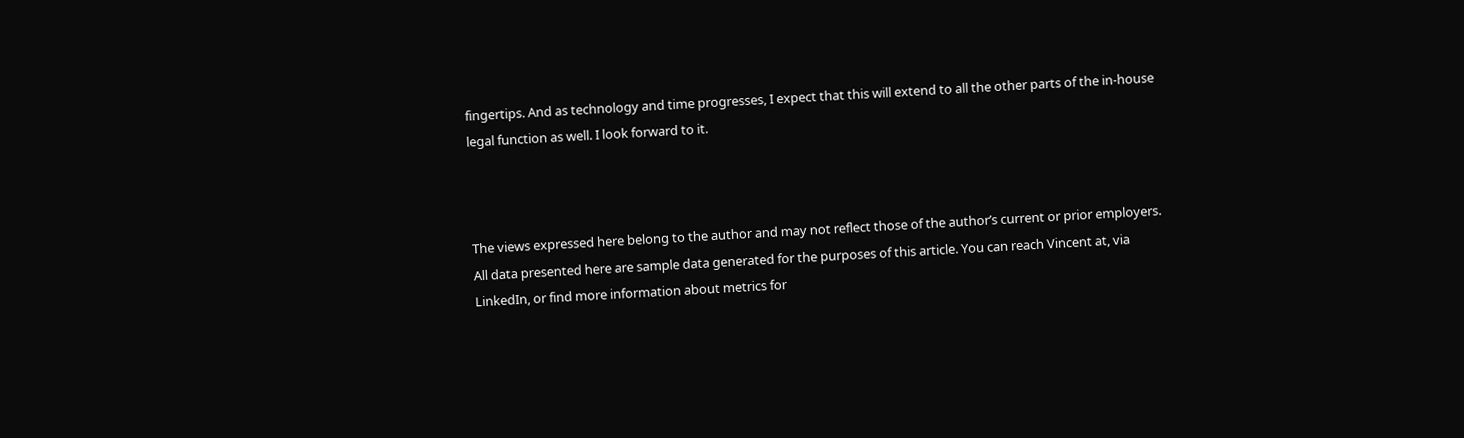fingertips. And as technology and time progresses, I expect that this will extend to all the other parts of the in-house legal function as well. I look forward to it.



The views expressed here belong to the author and may not reflect those of the author’s current or prior employers. All data presented here are sample data generated for the purposes of this article. You can reach Vincent at, via LinkedIn, or find more information about metrics for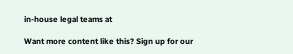in-house legal teams at

Want more content like this? Sign up for our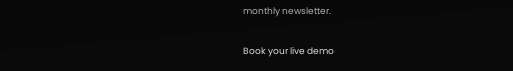monthly newsletter.

Book your live demo